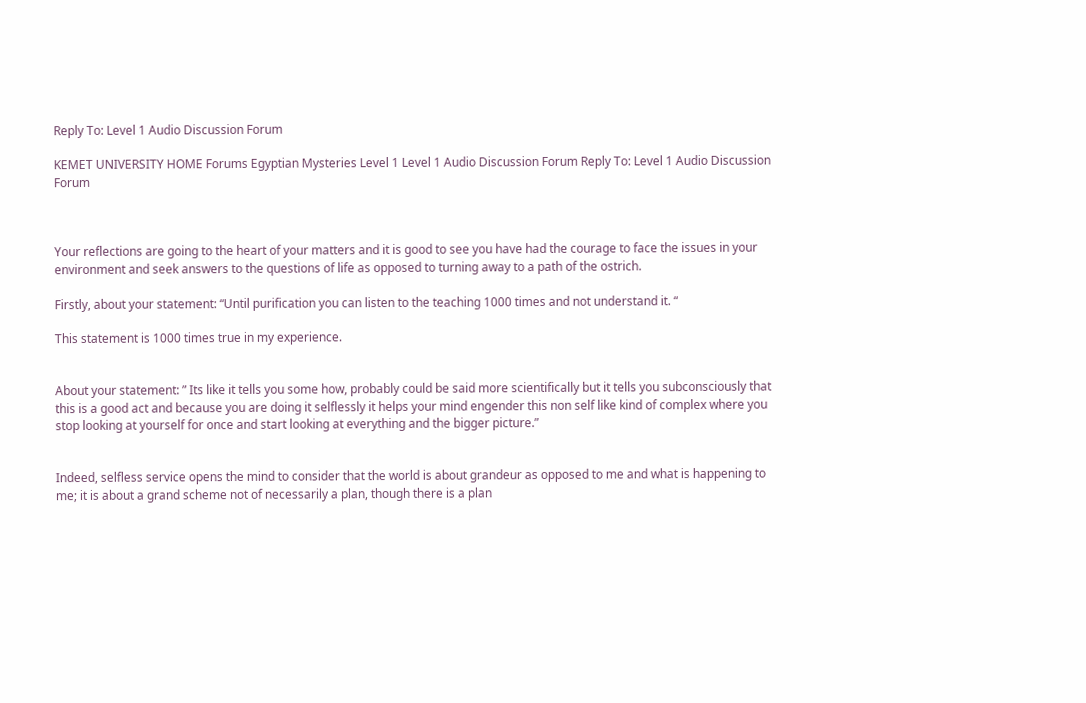Reply To: Level 1 Audio Discussion Forum

KEMET UNIVERSITY HOME Forums Egyptian Mysteries Level 1 Level 1 Audio Discussion Forum Reply To: Level 1 Audio Discussion Forum



Your reflections are going to the heart of your matters and it is good to see you have had the courage to face the issues in your environment and seek answers to the questions of life as opposed to turning away to a path of the ostrich.

Firstly, about your statement: “Until purification you can listen to the teaching 1000 times and not understand it. “

This statement is 1000 times true in my experience.


About your statement: ” Its like it tells you some how, probably could be said more scientifically but it tells you subconsciously that this is a good act and because you are doing it selflessly it helps your mind engender this non self like kind of complex where you stop looking at yourself for once and start looking at everything and the bigger picture.”


Indeed, selfless service opens the mind to consider that the world is about grandeur as opposed to me and what is happening to me; it is about a grand scheme not of necessarily a plan, though there is a plan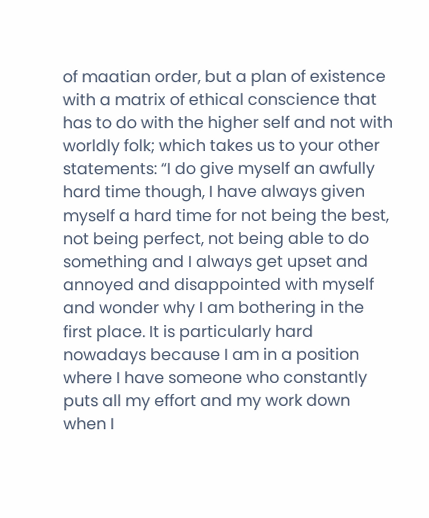of maatian order, but a plan of existence with a matrix of ethical conscience that has to do with the higher self and not with worldly folk; which takes us to your other statements: “I do give myself an awfully hard time though, I have always given myself a hard time for not being the best, not being perfect, not being able to do something and I always get upset and annoyed and disappointed with myself and wonder why I am bothering in the first place. It is particularly hard nowadays because I am in a position where I have someone who constantly puts all my effort and my work down when I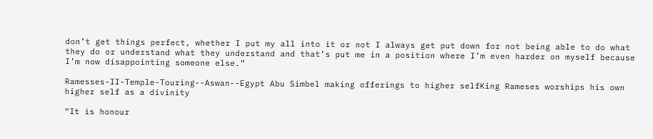don’t get things perfect, whether I put my all into it or not I always get put down for not being able to do what they do or understand what they understand and that’s put me in a position where I’m even harder on myself because I’m now disappointing someone else.”

Ramesses-II-Temple-Touring--Aswan--Egypt Abu Simbel making offerings to higher selfKing Rameses worships his own higher self as a divinity

“It is honour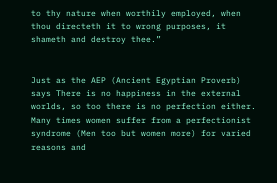to thy nature when worthily employed, when thou directeth it to wrong purposes, it shameth and destroy thee.”


Just as the AEP (Ancient Egyptian Proverb) says There is no happiness in the external worlds, so too there is no perfection either. Many times women suffer from a perfectionist syndrome (Men too but women more) for varied reasons and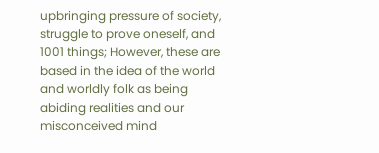upbringing pressure of society, struggle to prove oneself, and 1001 things; However, these are based in the idea of the world and worldly folk as being abiding realities and our misconceived mind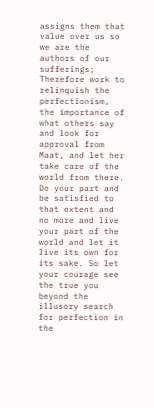assigns them that value over us so we are the authors of our sufferings; Therefore work to relinquish the perfectionism, the importance of what others say and look for approval from Maat, and let her take care of the world from there. Do your part and be satisfied to that extent and no more and live your part of the world and let it live its own for its sake. So let your courage see the true you beyond the illusory search for perfection in the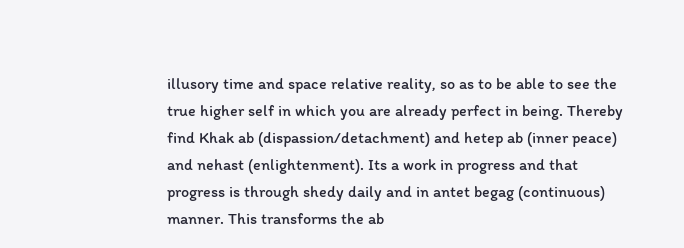illusory time and space relative reality, so as to be able to see the true higher self in which you are already perfect in being. Thereby find Khak ab (dispassion/detachment) and hetep ab (inner peace) and nehast (enlightenment). Its a work in progress and that progress is through shedy daily and in antet begag (continuous) manner. This transforms the ab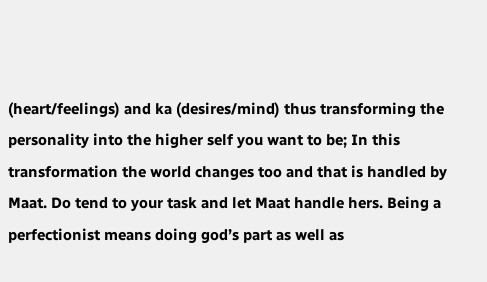(heart/feelings) and ka (desires/mind) thus transforming the personality into the higher self you want to be; In this transformation the world changes too and that is handled by Maat. Do tend to your task and let Maat handle hers. Being a perfectionist means doing god’s part as well as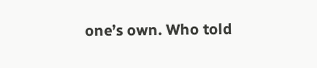one’s own. Who told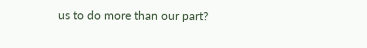us to do more than our part?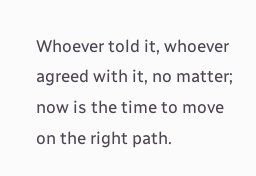Whoever told it, whoever agreed with it, no matter; now is the time to move on the right path.